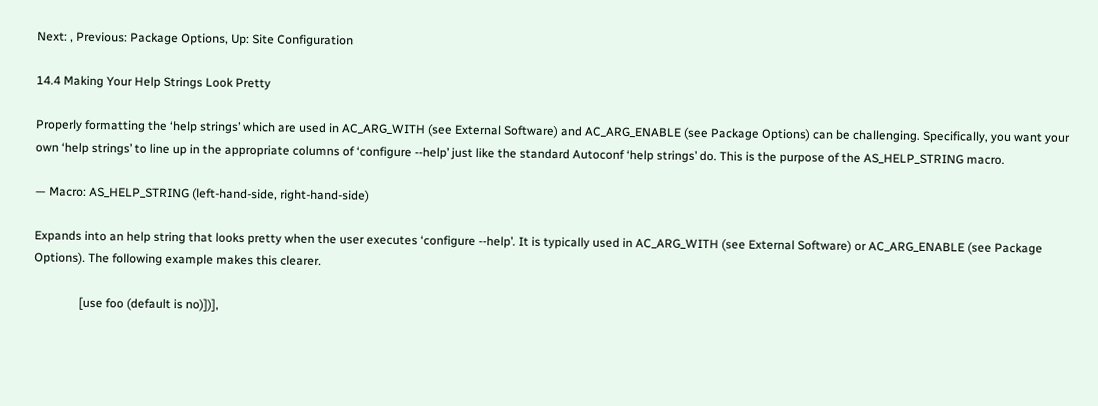Next: , Previous: Package Options, Up: Site Configuration

14.4 Making Your Help Strings Look Pretty

Properly formatting the ‘help strings’ which are used in AC_ARG_WITH (see External Software) and AC_ARG_ENABLE (see Package Options) can be challenging. Specifically, you want your own ‘help strings’ to line up in the appropriate columns of ‘configure --help’ just like the standard Autoconf ‘help strings’ do. This is the purpose of the AS_HELP_STRING macro.

— Macro: AS_HELP_STRING (left-hand-side, right-hand-side)

Expands into an help string that looks pretty when the user executes ‘configure --help’. It is typically used in AC_ARG_WITH (see External Software) or AC_ARG_ENABLE (see Package Options). The following example makes this clearer.

               [use foo (default is no)])],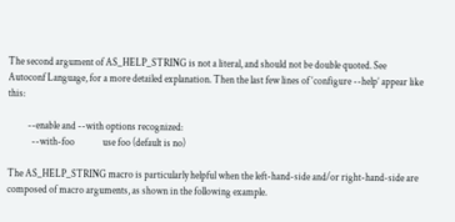The second argument of AS_HELP_STRING is not a literal, and should not be double quoted. See Autoconf Language, for a more detailed explanation. Then the last few lines of ‘configure --help’ appear like this:

          --enable and --with options recognized:
            --with-foo              use foo (default is no)

The AS_HELP_STRING macro is particularly helpful when the left-hand-side and/or right-hand-side are composed of macro arguments, as shown in the following example.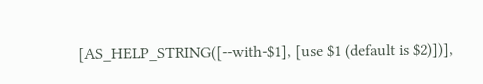[AS_HELP_STRING([--with-$1], [use $1 (default is $2)])],